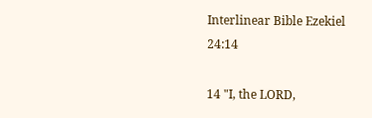Interlinear Bible Ezekiel 24:14

14 "I, the LORD,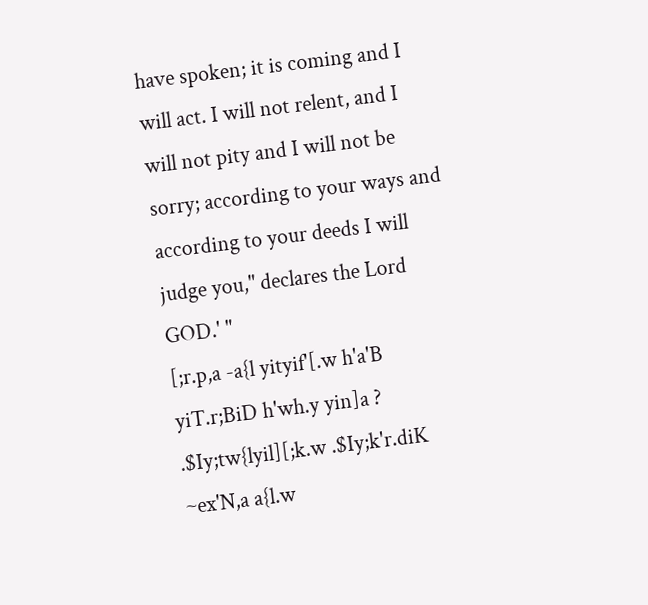have spoken; it is coming and I will act. I will not relent, and I will not pity and I will not be sorry; according to your ways and according to your deeds I will judge you," declares the Lord GOD.' "
[;r.p,a -a{l yityif'[.w h'a'B yiT.r;BiD h'wh.y yin]a ? .$Iy;tw{lyil][;k.w .$Iy;k'r.diK ~ex'N,a a{l.w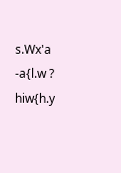s.Wx'a -a{l.w ? hiw{h.y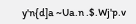y'n{d]a ~Ua.n .$.Wj'p.v